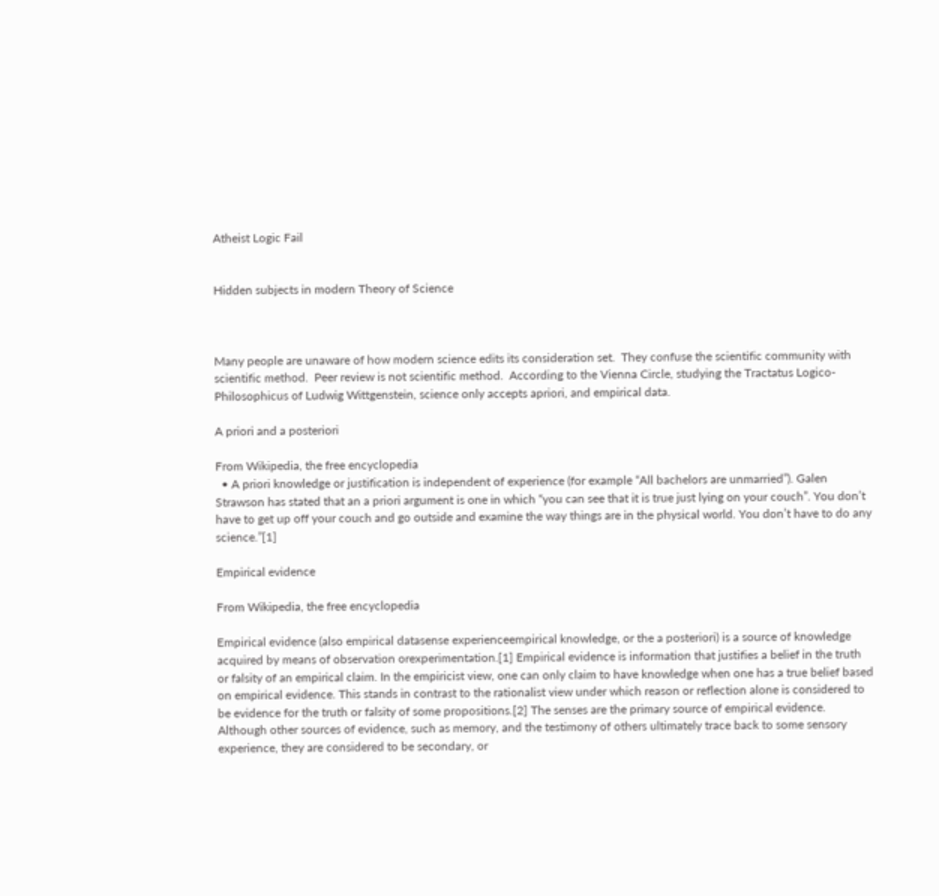Atheist Logic Fail


Hidden subjects in modern Theory of Science



Many people are unaware of how modern science edits its consideration set.  They confuse the scientific community with scientific method.  Peer review is not scientific method.  According to the Vienna Circle, studying the Tractatus Logico-Philosophicus of Ludwig Wittgenstein, science only accepts apriori, and empirical data.

A priori and a posteriori

From Wikipedia, the free encyclopedia
  • A priori knowledge or justification is independent of experience (for example “All bachelors are unmarried”). Galen Strawson has stated that an a priori argument is one in which “you can see that it is true just lying on your couch”. You don’t have to get up off your couch and go outside and examine the way things are in the physical world. You don’t have to do any science.”[1]

Empirical evidence

From Wikipedia, the free encyclopedia

Empirical evidence (also empirical datasense experienceempirical knowledge, or the a posteriori) is a source of knowledge acquired by means of observation orexperimentation.[1] Empirical evidence is information that justifies a belief in the truth or falsity of an empirical claim. In the empiricist view, one can only claim to have knowledge when one has a true belief based on empirical evidence. This stands in contrast to the rationalist view under which reason or reflection alone is considered to be evidence for the truth or falsity of some propositions.[2] The senses are the primary source of empirical evidence. Although other sources of evidence, such as memory, and the testimony of others ultimately trace back to some sensory experience, they are considered to be secondary, or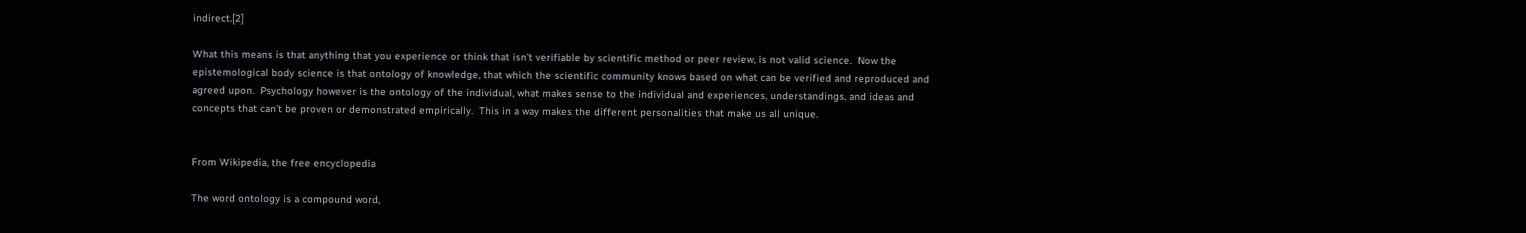indirect.[2]

What this means is that anything that you experience or think that isn’t verifiable by scientific method or peer review, is not valid science.  Now the epistemological body science is that ontology of knowledge, that which the scientific community knows based on what can be verified and reproduced and agreed upon.  Psychology however is the ontology of the individual, what makes sense to the individual and experiences, understandings, and ideas and concepts that can’t be proven or demonstrated empirically.  This in a way makes the different personalities that make us all unique.


From Wikipedia, the free encyclopedia

The word ontology is a compound word,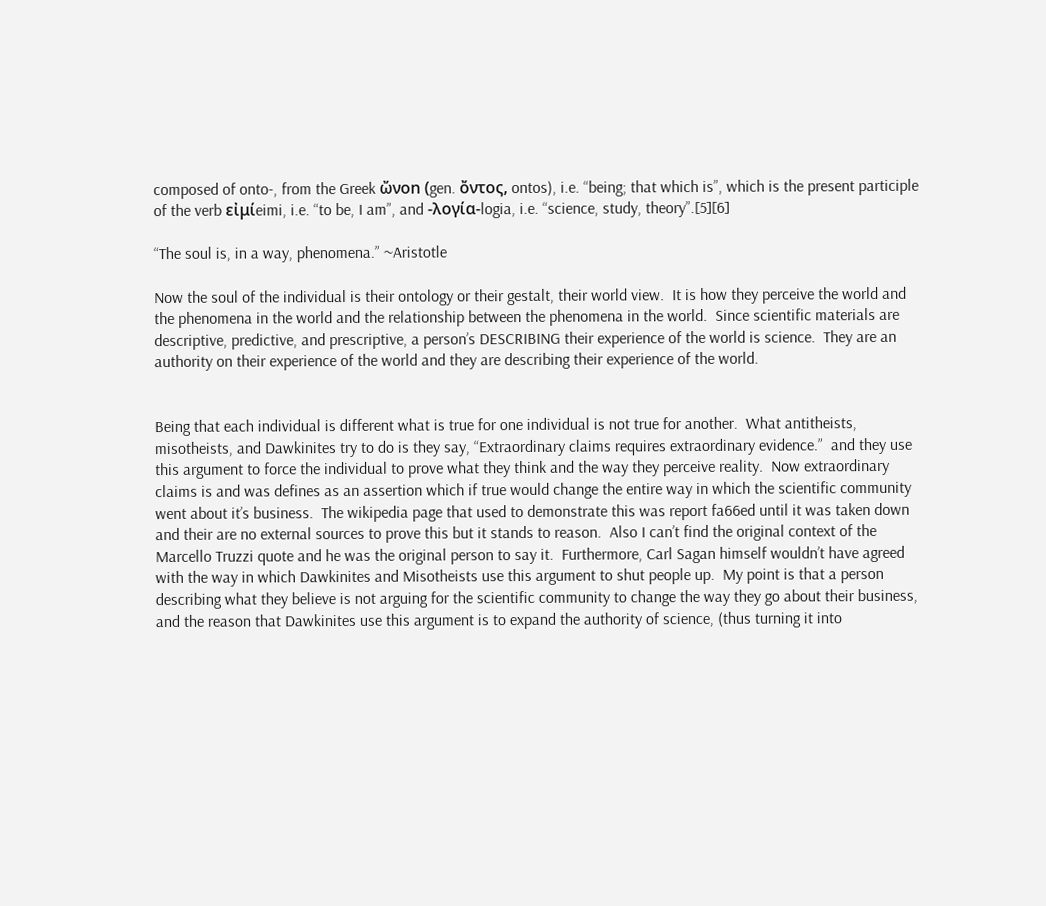composed of onto-, from the Greek ὤνon (gen. ὄντος, ontos), i.e. “being; that which is”, which is the present participle of the verb εἰμίeimi, i.e. “to be, I am”, and -λογία-logia, i.e. “science, study, theory”.[5][6]

“The soul is, in a way, phenomena.” ~Aristotle

Now the soul of the individual is their ontology or their gestalt, their world view.  It is how they perceive the world and the phenomena in the world and the relationship between the phenomena in the world.  Since scientific materials are descriptive, predictive, and prescriptive, a person’s DESCRIBING their experience of the world is science.  They are an authority on their experience of the world and they are describing their experience of the world.


Being that each individual is different what is true for one individual is not true for another.  What antitheists, misotheists, and Dawkinites try to do is they say, “Extraordinary claims requires extraordinary evidence.”  and they use this argument to force the individual to prove what they think and the way they perceive reality.  Now extraordinary claims is and was defines as an assertion which if true would change the entire way in which the scientific community went about it’s business.  The wikipedia page that used to demonstrate this was report fa66ed until it was taken down and their are no external sources to prove this but it stands to reason.  Also I can’t find the original context of the Marcello Truzzi quote and he was the original person to say it.  Furthermore, Carl Sagan himself wouldn’t have agreed with the way in which Dawkinites and Misotheists use this argument to shut people up.  My point is that a person describing what they believe is not arguing for the scientific community to change the way they go about their business, and the reason that Dawkinites use this argument is to expand the authority of science, (thus turning it into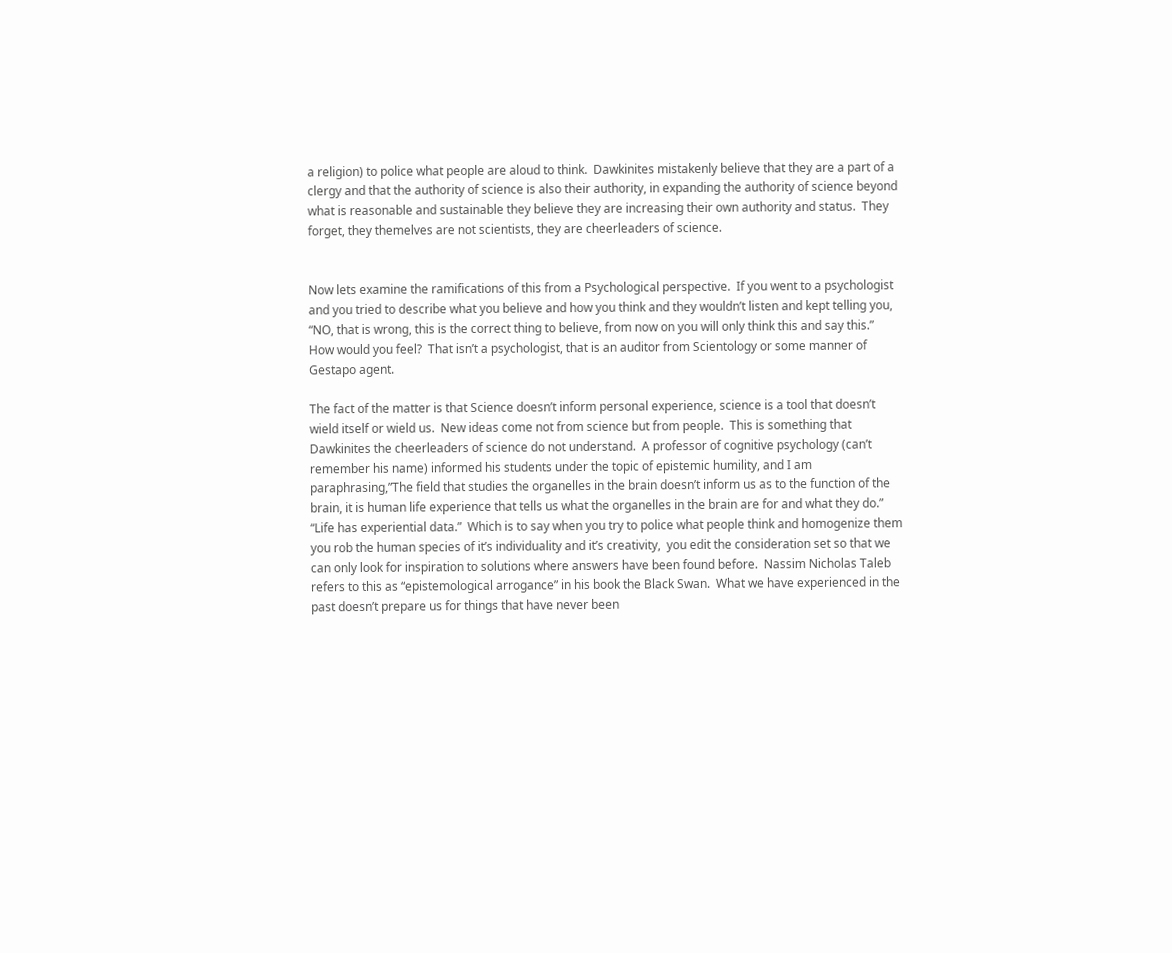a religion) to police what people are aloud to think.  Dawkinites mistakenly believe that they are a part of a clergy and that the authority of science is also their authority, in expanding the authority of science beyond what is reasonable and sustainable they believe they are increasing their own authority and status.  They forget, they themelves are not scientists, they are cheerleaders of science.


Now lets examine the ramifications of this from a Psychological perspective.  If you went to a psychologist and you tried to describe what you believe and how you think and they wouldn’t listen and kept telling you, “NO, that is wrong, this is the correct thing to believe, from now on you will only think this and say this.”  How would you feel?  That isn’t a psychologist, that is an auditor from Scientology or some manner of Gestapo agent.

The fact of the matter is that Science doesn’t inform personal experience, science is a tool that doesn’t wield itself or wield us.  New ideas come not from science but from people.  This is something that Dawkinites the cheerleaders of science do not understand.  A professor of cognitive psychology (can’t remember his name) informed his students under the topic of epistemic humility, and I am paraphrasing,”The field that studies the organelles in the brain doesn’t inform us as to the function of the brain, it is human life experience that tells us what the organelles in the brain are for and what they do.”  “Life has experiential data.”  Which is to say when you try to police what people think and homogenize them you rob the human species of it’s individuality and it’s creativity,  you edit the consideration set so that we can only look for inspiration to solutions where answers have been found before.  Nassim Nicholas Taleb refers to this as “epistemological arrogance” in his book the Black Swan.  What we have experienced in the past doesn’t prepare us for things that have never been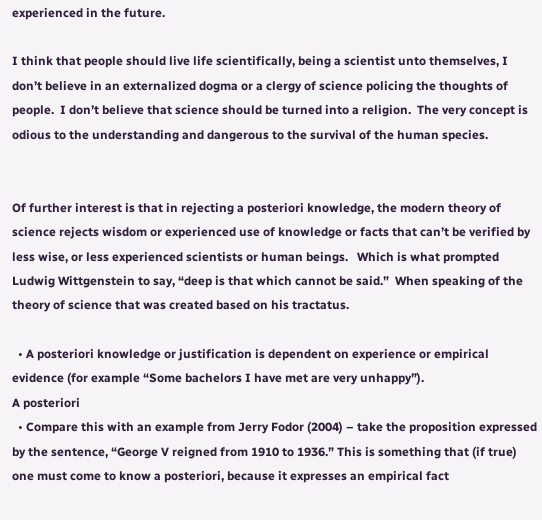experienced in the future.

I think that people should live life scientifically, being a scientist unto themselves, I don’t believe in an externalized dogma or a clergy of science policing the thoughts of people.  I don’t believe that science should be turned into a religion.  The very concept is odious to the understanding and dangerous to the survival of the human species.


Of further interest is that in rejecting a posteriori knowledge, the modern theory of science rejects wisdom or experienced use of knowledge or facts that can’t be verified by less wise, or less experienced scientists or human beings.   Which is what prompted Ludwig Wittgenstein to say, “deep is that which cannot be said.”  When speaking of the theory of science that was created based on his tractatus.

  • A posteriori knowledge or justification is dependent on experience or empirical evidence (for example “Some bachelors I have met are very unhappy”).
A posteriori
  • Compare this with an example from Jerry Fodor (2004) – take the proposition expressed by the sentence, “George V reigned from 1910 to 1936.” This is something that (if true) one must come to know a posteriori, because it expresses an empirical fact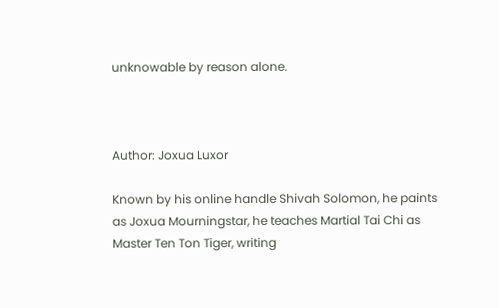unknowable by reason alone.



Author: Joxua Luxor

Known by his online handle Shivah Solomon, he paints as Joxua Mourningstar, he teaches Martial Tai Chi as Master Ten Ton Tiger, writing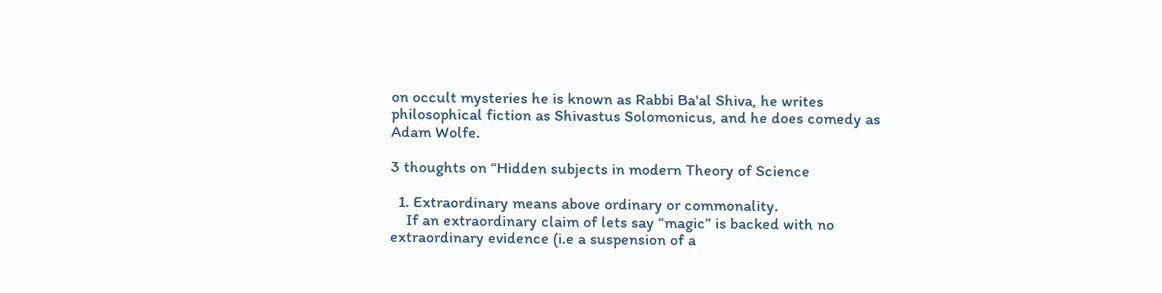on occult mysteries he is known as Rabbi Ba'al Shiva, he writes philosophical fiction as Shivastus Solomonicus, and he does comedy as Adam Wolfe.

3 thoughts on “Hidden subjects in modern Theory of Science

  1. Extraordinary means above ordinary or commonality.
    If an extraordinary claim of lets say “magic” is backed with no extraordinary evidence (i.e a suspension of a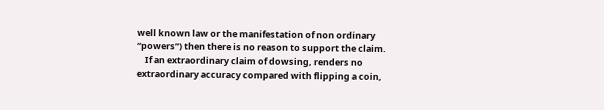well known law or the manifestation of non ordinary “powers”) then there is no reason to support the claim.
    If an extraordinary claim of dowsing, renders no extraordinary accuracy compared with flipping a coin,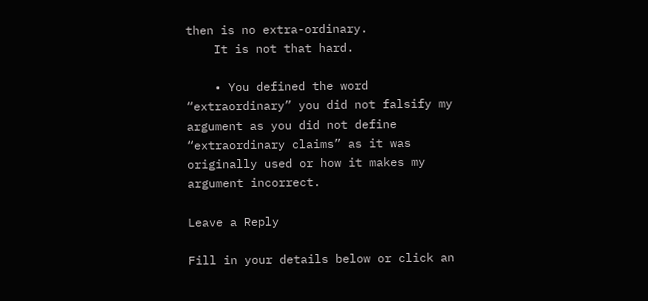then is no extra-ordinary.
    It is not that hard.

    • You defined the word “extraordinary” you did not falsify my argument as you did not define “extraordinary claims” as it was originally used or how it makes my argument incorrect.

Leave a Reply

Fill in your details below or click an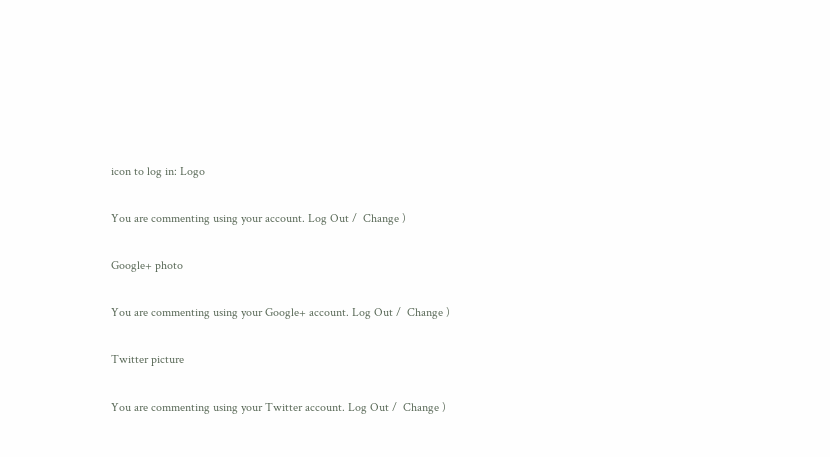icon to log in: Logo

You are commenting using your account. Log Out /  Change )

Google+ photo

You are commenting using your Google+ account. Log Out /  Change )

Twitter picture

You are commenting using your Twitter account. Log Out /  Change )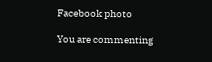Facebook photo

You are commenting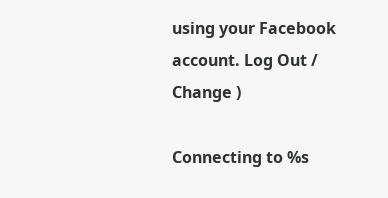using your Facebook account. Log Out /  Change )

Connecting to %s